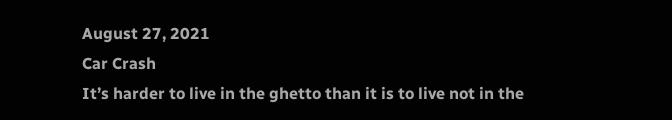August 27, 2021
Car Crash
It’s harder to live in the ghetto than it is to live not in the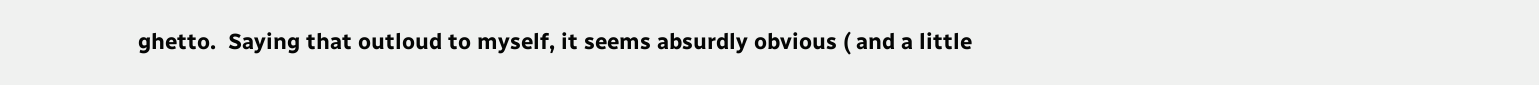ghetto.  Saying that outloud to myself, it seems absurdly obvious ( and a little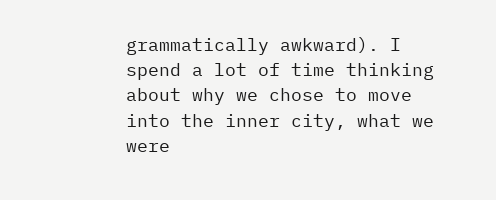grammatically awkward). I spend a lot of time thinking about why we chose to move into the inner city, what we were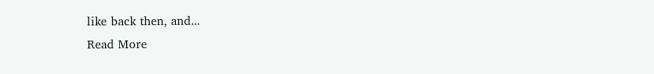like back then, and...
Read More